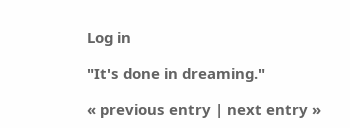Log in

"It's done in dreaming."

« previous entry | next entry »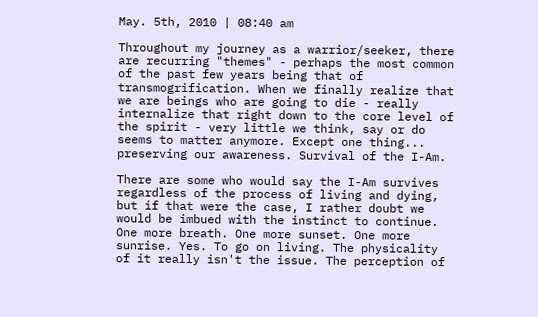May. 5th, 2010 | 08:40 am

Throughout my journey as a warrior/seeker, there are recurring "themes" - perhaps the most common of the past few years being that of transmogrification. When we finally realize that we are beings who are going to die - really internalize that right down to the core level of the spirit - very little we think, say or do seems to matter anymore. Except one thing... preserving our awareness. Survival of the I-Am.

There are some who would say the I-Am survives regardless of the process of living and dying, but if that were the case, I rather doubt we would be imbued with the instinct to continue. One more breath. One more sunset. One more sunrise. Yes. To go on living. The physicality of it really isn't the issue. The perception of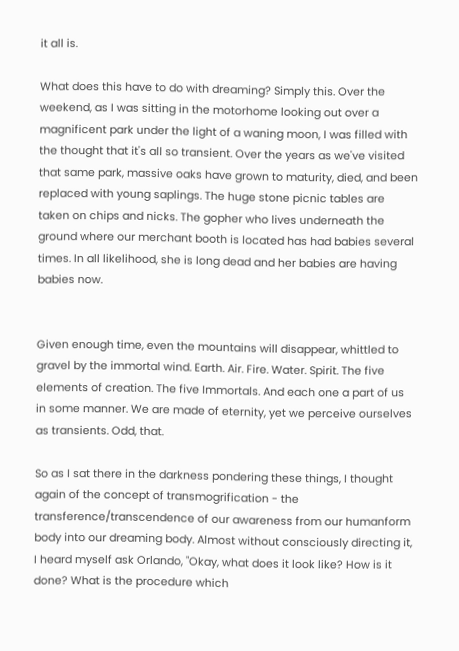it all is.

What does this have to do with dreaming? Simply this. Over the weekend, as I was sitting in the motorhome looking out over a magnificent park under the light of a waning moon, I was filled with the thought that it's all so transient. Over the years as we've visited that same park, massive oaks have grown to maturity, died, and been replaced with young saplings. The huge stone picnic tables are taken on chips and nicks. The gopher who lives underneath the ground where our merchant booth is located has had babies several times. In all likelihood, she is long dead and her babies are having babies now.


Given enough time, even the mountains will disappear, whittled to gravel by the immortal wind. Earth. Air. Fire. Water. Spirit. The five elements of creation. The five Immortals. And each one a part of us in some manner. We are made of eternity, yet we perceive ourselves as transients. Odd, that.

So as I sat there in the darkness pondering these things, I thought again of the concept of transmogrification - the transference/transcendence of our awareness from our humanform body into our dreaming body. Almost without consciously directing it, I heard myself ask Orlando, "Okay, what does it look like? How is it done? What is the procedure which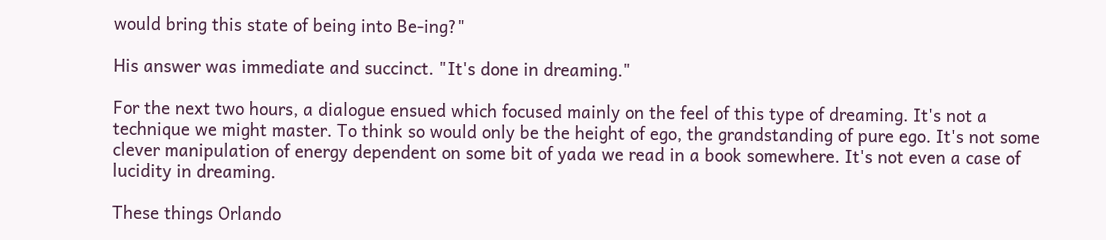would bring this state of being into Be-ing?"

His answer was immediate and succinct. "It's done in dreaming."

For the next two hours, a dialogue ensued which focused mainly on the feel of this type of dreaming. It's not a technique we might master. To think so would only be the height of ego, the grandstanding of pure ego. It's not some clever manipulation of energy dependent on some bit of yada we read in a book somewhere. It's not even a case of lucidity in dreaming.

These things Orlando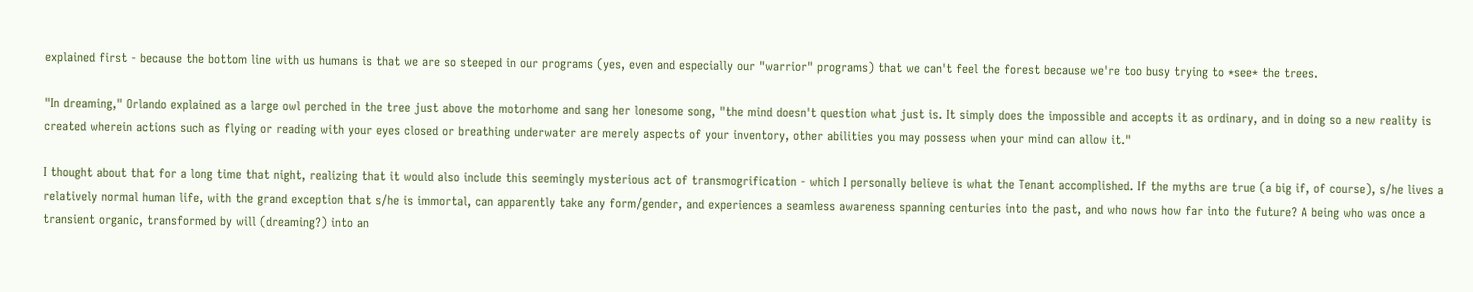explained first - because the bottom line with us humans is that we are so steeped in our programs (yes, even and especially our "warrior" programs) that we can't feel the forest because we're too busy trying to *see* the trees.

"In dreaming," Orlando explained as a large owl perched in the tree just above the motorhome and sang her lonesome song, "the mind doesn't question what just is. It simply does the impossible and accepts it as ordinary, and in doing so a new reality is created wherein actions such as flying or reading with your eyes closed or breathing underwater are merely aspects of your inventory, other abilities you may possess when your mind can allow it."

I thought about that for a long time that night, realizing that it would also include this seemingly mysterious act of transmogrification - which I personally believe is what the Tenant accomplished. If the myths are true (a big if, of course), s/he lives a relatively normal human life, with the grand exception that s/he is immortal, can apparently take any form/gender, and experiences a seamless awareness spanning centuries into the past, and who nows how far into the future? A being who was once a transient organic, transformed by will (dreaming?) into an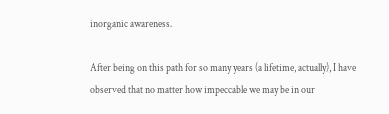inorganic awareness.

After being on this path for so many years (a lifetime, actually), I have observed that no matter how impeccable we may be in our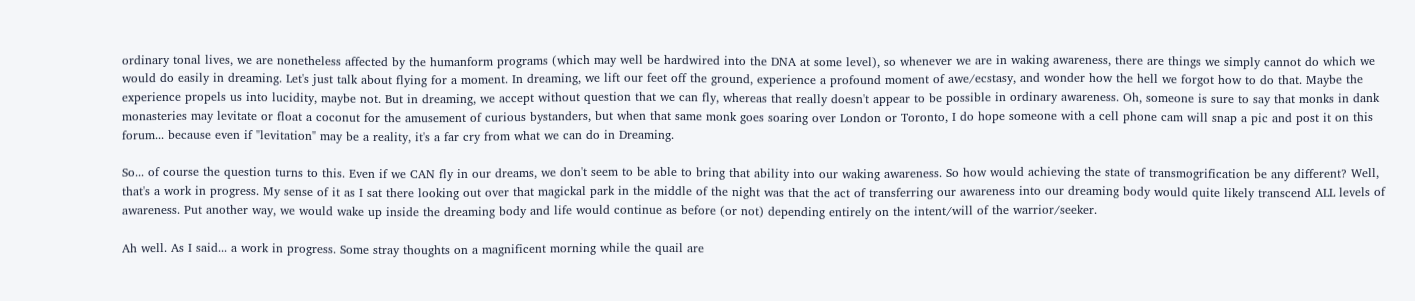ordinary tonal lives, we are nonetheless affected by the humanform programs (which may well be hardwired into the DNA at some level), so whenever we are in waking awareness, there are things we simply cannot do which we would do easily in dreaming. Let's just talk about flying for a moment. In dreaming, we lift our feet off the ground, experience a profound moment of awe/ecstasy, and wonder how the hell we forgot how to do that. Maybe the experience propels us into lucidity, maybe not. But in dreaming, we accept without question that we can fly, whereas that really doesn't appear to be possible in ordinary awareness. Oh, someone is sure to say that monks in dank monasteries may levitate or float a coconut for the amusement of curious bystanders, but when that same monk goes soaring over London or Toronto, I do hope someone with a cell phone cam will snap a pic and post it on this forum... because even if "levitation" may be a reality, it's a far cry from what we can do in Dreaming.

So... of course the question turns to this. Even if we CAN fly in our dreams, we don't seem to be able to bring that ability into our waking awareness. So how would achieving the state of transmogrification be any different? Well, that's a work in progress. My sense of it as I sat there looking out over that magickal park in the middle of the night was that the act of transferring our awareness into our dreaming body would quite likely transcend ALL levels of awareness. Put another way, we would wake up inside the dreaming body and life would continue as before (or not) depending entirely on the intent/will of the warrior/seeker.

Ah well. As I said... a work in progress. Some stray thoughts on a magnificent morning while the quail are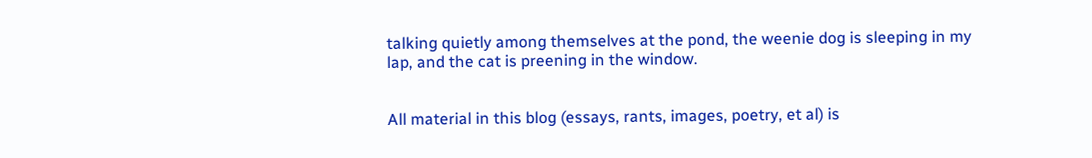talking quietly among themselves at the pond, the weenie dog is sleeping in my lap, and the cat is preening in the window.


All material in this blog (essays, rants, images, poetry, et al) is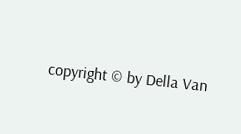copyright © by Della Van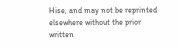Hise, and may not be reprinted elsewhere without the prior written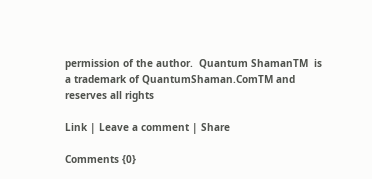permission of the author.  Quantum ShamanTM  is a trademark of QuantumShaman.ComTM and reserves all rights

Link | Leave a comment | Share

Comments {0}